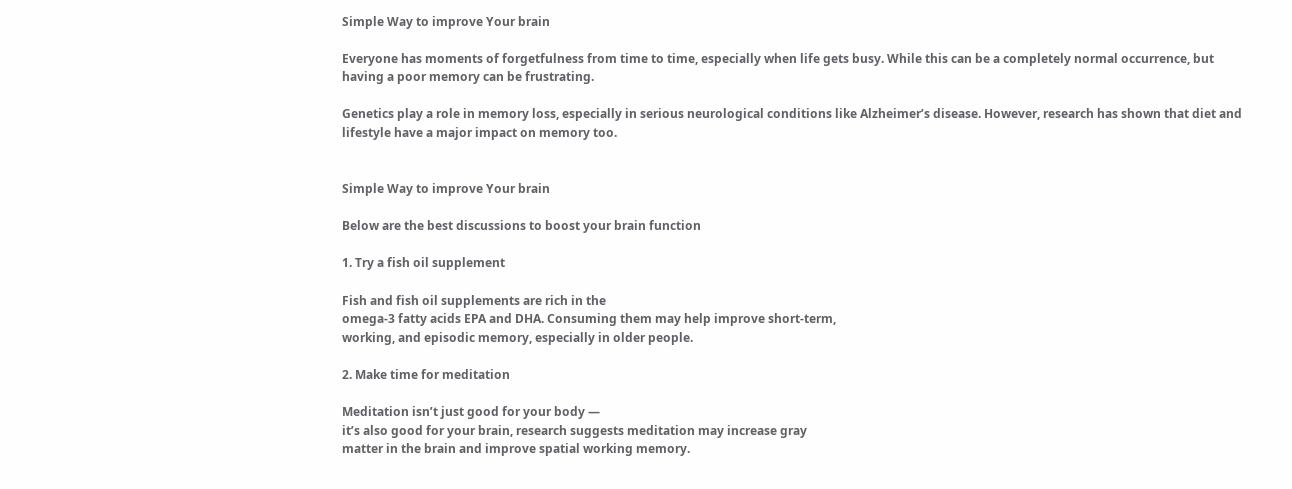Simple Way to improve Your brain

Everyone has moments of forgetfulness from time to time, especially when life gets busy. While this can be a completely normal occurrence, but having a poor memory can be frustrating.

Genetics play a role in memory loss, especially in serious neurological conditions like Alzheimer’s disease. However, research has shown that diet and lifestyle have a major impact on memory too.


Simple Way to improve Your brain

Below are the best discussions to boost your brain function

1. Try a fish oil supplement

Fish and fish oil supplements are rich in the
omega-3 fatty acids EPA and DHA. Consuming them may help improve short-term,
working, and episodic memory, especially in older people.

2. Make time for meditation

Meditation isn’t just good for your body —
it’s also good for your brain, research suggests meditation may increase gray
matter in the brain and improve spatial working memory.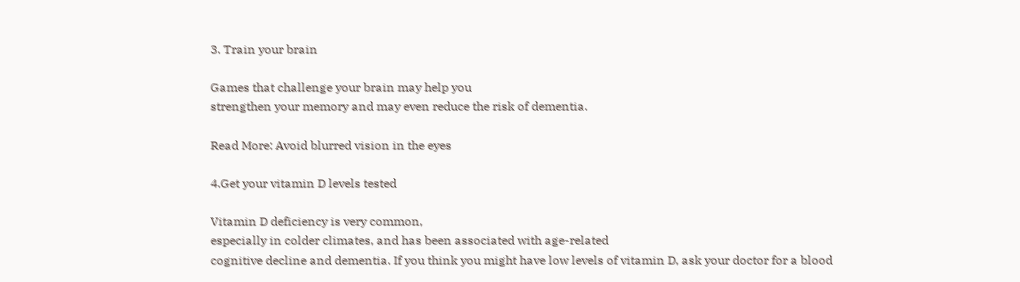3. Train your brain

Games that challenge your brain may help you
strengthen your memory and may even reduce the risk of dementia.

Read More: Avoid blurred vision in the eyes

4.Get your vitamin D levels tested

Vitamin D deficiency is very common,
especially in colder climates, and has been associated with age-related
cognitive decline and dementia. If you think you might have low levels of vitamin D, ask your doctor for a blood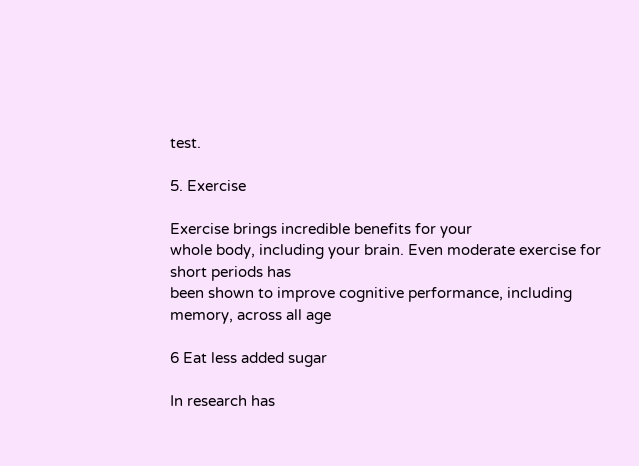test.

5. Exercise

Exercise brings incredible benefits for your
whole body, including your brain. Even moderate exercise for short periods has
been shown to improve cognitive performance, including memory, across all age

6 Eat less added sugar

In research has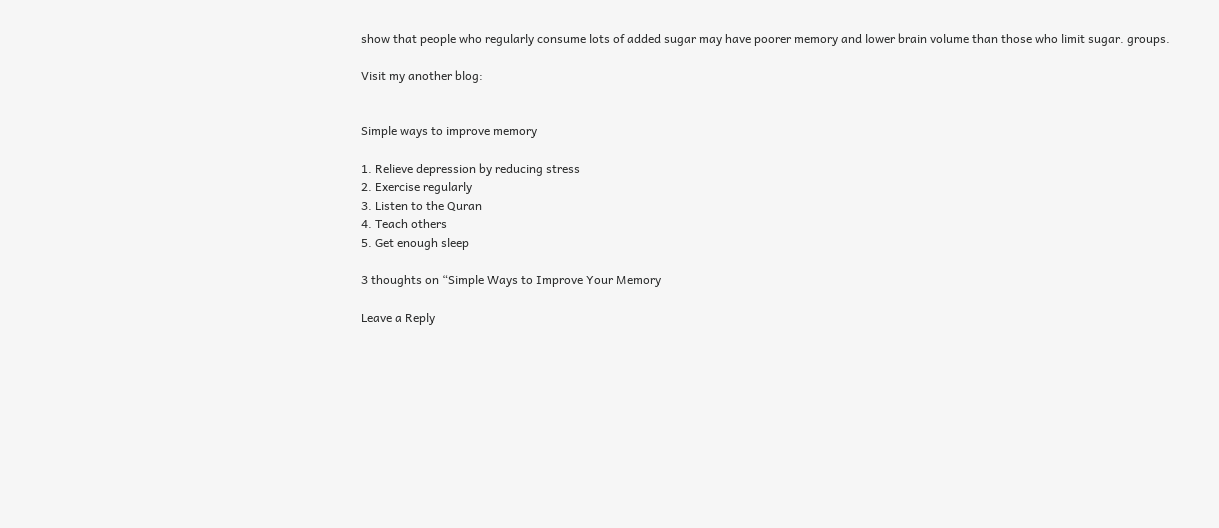show that people who regularly consume lots of added sugar may have poorer memory and lower brain volume than those who limit sugar. groups.

Visit my another blog:


Simple ways to improve memory

1. Relieve depression by reducing stress
2. Exercise regularly
3. Listen to the Quran
4. Teach others
5. Get enough sleep

3 thoughts on “Simple Ways to Improve Your Memory

Leave a Reply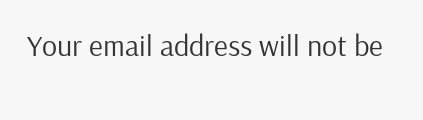Your email address will not be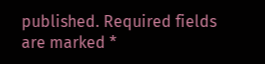published. Required fields are marked *